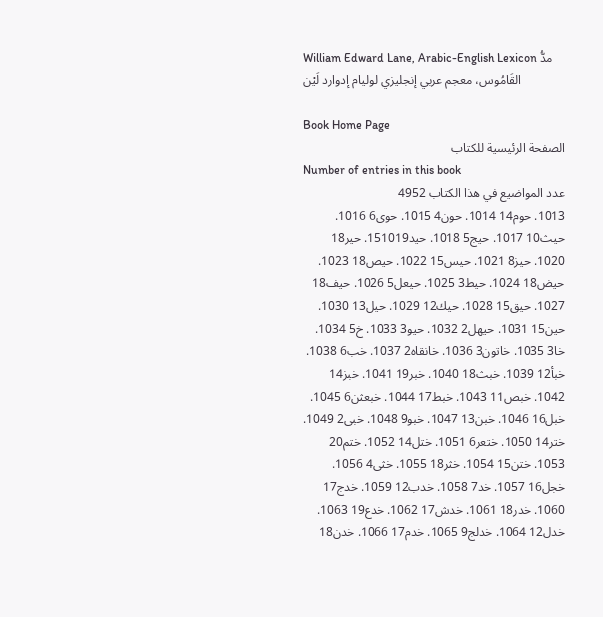William Edward Lane, Arabic-English Lexicon مدُّ القَامُوس، معجم عربي إنجليزي لوليام إدوارد لَيْن

Book Home Page
الصفحة الرئيسية للكتاب
Number of entries in this book
عدد المواضيع في هذا الكتاب 4952
1013. حوم14 1014. حون4 1015. حوى6 1016. حيث10 1017. حيج5 1018. حيد151019. حير18 1020. حيز8 1021. حيس15 1022. حيص18 1023. حيض18 1024. حيط3 1025. حيعل5 1026. حيف18 1027. حيق15 1028. حيك12 1029. حيل13 1030. حين15 1031. حيهل2 1032. حيو3 1033. خ5 1034. خا3 1035. خاتون3 1036. خانقاه2 1037. خب6 1038. خبأ12 1039. خبث18 1040. خبر19 1041. خبز14 1042. خبص11 1043. خبط17 1044. خبعثن6 1045. خبل16 1046. خبن13 1047. خبو9 1048. خبى2 1049. ختر14 1050. ختعر6 1051. ختل14 1052. ختم20 1053. ختن15 1054. خثر18 1055. خثى4 1056. خجل16 1057. خد7 1058. خدب12 1059. خدج17 1060. خدر18 1061. خدش17 1062. خدع19 1063. خدل12 1064. خدلج9 1065. خدم17 1066. خدن18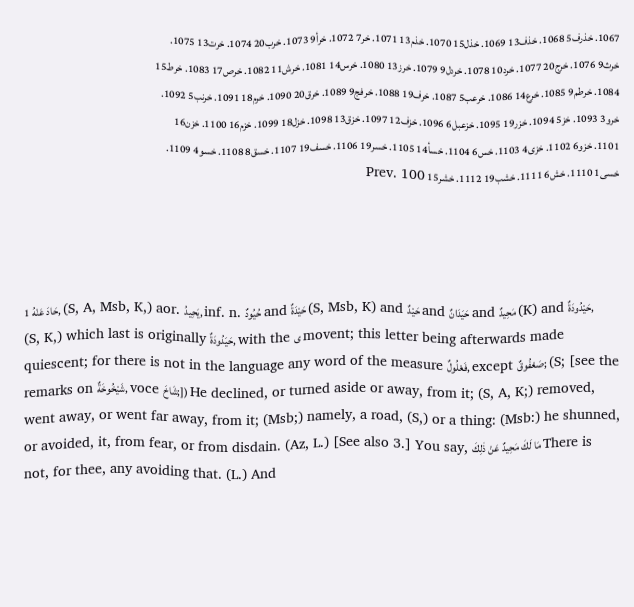1067. خذرف5 1068. خذف13 1069. خذل15 1070. خذم13 1071. خر7 1072. خرأ9 1073. خرب20 1074. خرت13 1075. خرث9 1076. خرج20 1077. خرد10 1078. خردل9 1079. خرز13 1080. خرس14 1081. خرش11 1082. خرص17 1083. خرط15 1084. خرطم9 1085. خرع14 1086. خرعب5 1087. خرف19 1088. خرفج9 1089. خرق20 1090. خرم18 1091. خرنب5 1092. خرو3 1093. خز5 1094. خزر19 1095. خزعبل6 1096. خزف12 1097. خزق13 1098. خزل18 1099. خزم16 1100. خزن16 1101. خزو6 1102. خزى4 1103. خس6 1104. خسأ14 1105. خسر19 1106. خسف19 1107. خسق8 1108. خسو4 1109. خسى1 1110. خش6 1111. خشب19 1112. خشر15 Prev. 100




1 حَادَ عَنْهُ, (S, A, Msb, K,) aor. يَحِيدُ, inf. n. حُيُودٌ and حَيْدَةٌ (S, Msb, K) and حَيْدٌ and حَيَدَانٌ and مَحِيدٌ (K) and حَيْدُودَةٌ, (S, K,) which last is originally حَيَدُودَةٌ, with the ى movent; this letter being afterwards made quiescent; for there is not in the language any word of the measure فَعْلُولٌ, except صَعْفُوقٌ; (S; [see the remarks on شَيْخُوخَةٌ, voce شَاخَ;]) He declined, or turned aside or away, from it; (S, A, K;) removed, went away, or went far away, from it; (Msb;) namely, a road, (S,) or a thing: (Msb:) he shunned, or avoided, it, from fear, or from disdain. (Az, L.) [See also 3.] You say, مَا لَكَ مَحِيدٌ عَنْ ذٰلِكَ There is not, for thee, any avoiding that. (L.) And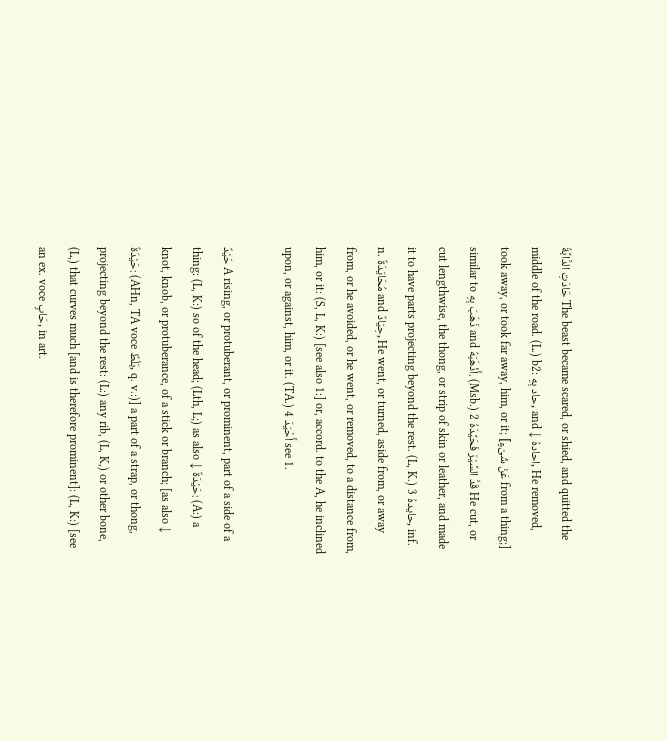حَادَتِ الدَّابَّةُ The beast became scared, or shied, and quitted the middle of the road. (L.) b2: حاد بِهِ, and ↓ احادهُ, He removed, took away, or took far away, him, or it; [عَنْ شَىْءٍ from a thing;] similar to ذَهَبَ بِهِ and أَذْهَبَهُ. (Msb.) 2 قَدَّ السَّيْرَ فَحَيَّدَهُ He cut, or cut lengthwise, the thong, or strip of skin or leather, and made it to have parts projecting beyond the rest. (L, K.) 3 حايدهُ, inf. n. مُحَايَدَةٌ and حِيَادٌ, He went, or turned, aside from, or away from, or he avoided, or he went, or removed, to a distance from, him, or it: (S, L, K:) [see also 1:] or, accord. to the A, he inclined upon, or against, him, or it. (TA.) 4 أَحْيَدَ see 1.

حَيْدٌ A rising, or protuberant, or prominent, part of a side of a thing: (L, K:) so of the head; (Lth, L;) as also ↓ حَيْدَةٌ: (A:) a knot, knob, or protuberance, of a stick or branch; [as also ↓ حَيْدَةٌ: (AHn, TA voce بَلْطٌ, q. v.:)] a part of a strap, or thong, projecting beyond the rest: (L:) any rib, (L, K,) or other bone, (L,) that curves much [and is therefore prominent]: (L, K:) [see an ex. voce حَابٍ, in art.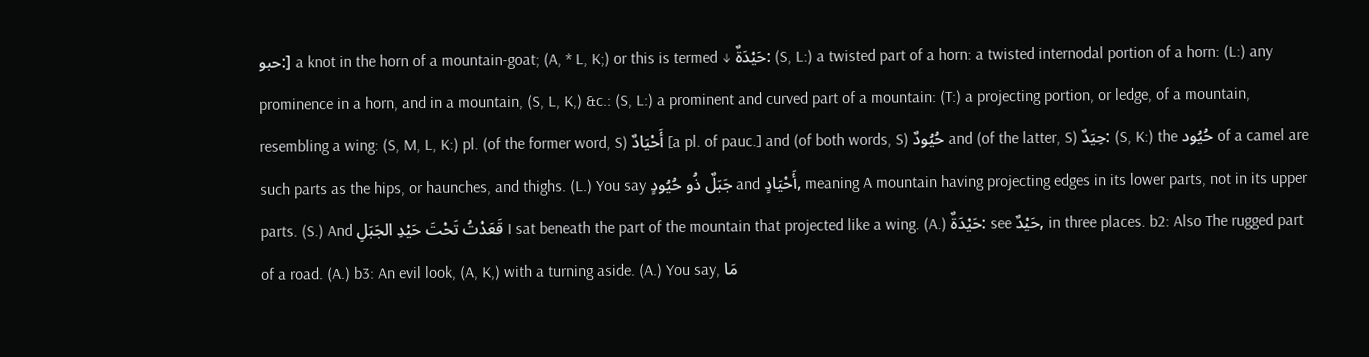حبو:] a knot in the horn of a mountain-goat; (A, * L, K;) or this is termed ↓ حَيْدَةٌ: (S, L:) a twisted part of a horn: a twisted internodal portion of a horn: (L:) any prominence in a horn, and in a mountain, (S, L, K,) &c.: (S, L:) a prominent and curved part of a mountain: (T:) a projecting portion, or ledge, of a mountain, resembling a wing: (S, M, L, K:) pl. (of the former word, S) أَحْيَادٌ [a pl. of pauc.] and (of both words, S) حُيُودٌ and (of the latter, S) حِيَدٌ: (S, K:) the حُيُود of a camel are such parts as the hips, or haunches, and thighs. (L.) You say جَبَلٌ ذُو حُيُودٍ and أَحْيَادٍ, meaning A mountain having projecting edges in its lower parts, not in its upper parts. (S.) And قَعَدْتُ تَحْتَ حَيْدِ الجَبَلِ I sat beneath the part of the mountain that projected like a wing. (A.) حَيْدَةٌ: see حَيْدٌ, in three places. b2: Also The rugged part of a road. (A.) b3: An evil look, (A, K,) with a turning aside. (A.) You say, مَا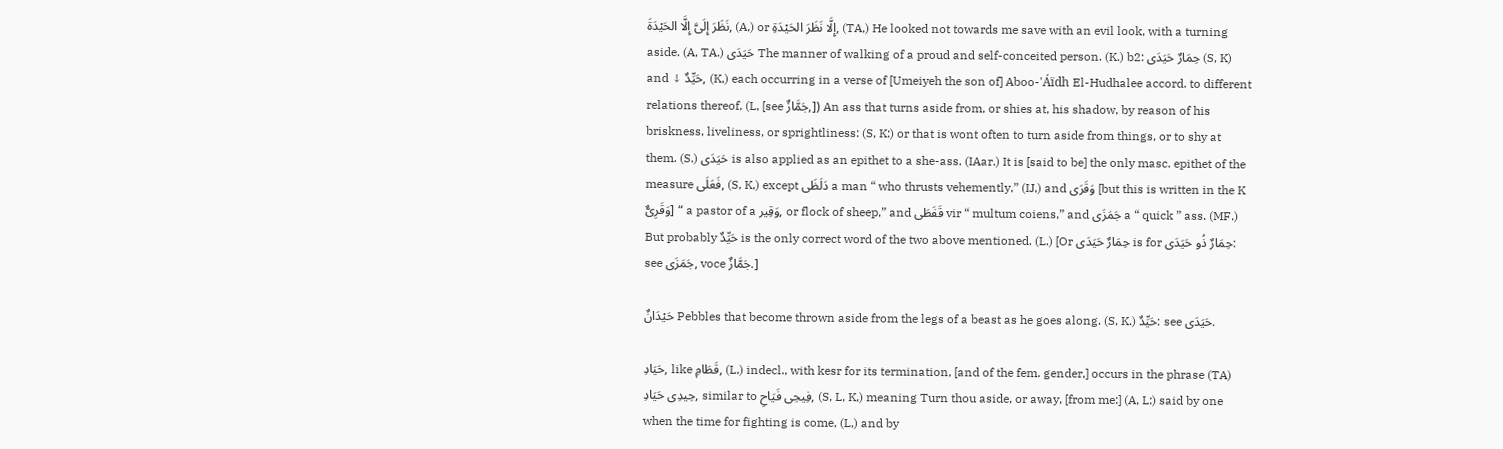نَظَرَ إِلَىَّ إِلَّا الحَيْدَةَ, (A,) or إِلَّا نَظَرَ الحَيْدَةِ, (TA,) He looked not towards me save with an evil look, with a turning aside. (A, TA.) حَيَدَى The manner of walking of a proud and self-conceited person. (K.) b2: حِمَارٌ حَيَدَى (S, K) and ↓ حَيِّدٌ, (K,) each occurring in a verse of [Umeiyeh the son of] Aboo-'Áïdh El-Hudhalee accord. to different relations thereof, (L, [see جَمَّازٌ,]) An ass that turns aside from, or shies at, his shadow, by reason of his briskness, liveliness, or sprightliness: (S, K:) or that is wont often to turn aside from things, or to shy at them. (S.) حَيَدَى is also applied as an epithet to a she-ass. (IAar.) It is [said to be] the only masc. epithet of the measure فَعَلَى, (S, K,) except دَلَظَى a man “ who thrusts vehemently,” (IJ,) and وَقَرَى [but this is written in the K وَقَرِىٌّ] “ a pastor of a وَقِير, or flock of sheep,” and قَفَطَى vir “ multum coiens,” and جَمَزَى a “ quick ” ass. (MF.) But probably حَيِّدٌ is the only correct word of the two above mentioned. (L.) [Or حِمَارٌ حَيَدَى is for حِمَارٌ ذُو حَيَدَى: see جَمَزَى, voce جَمَّازٌ.]

حَيْدَانٌ Pebbles that become thrown aside from the legs of a beast as he goes along. (S, K.) حَيِّدٌ: see حَيَدَى.

حَيَادِ, like قَطَامِ, (L,) indecl., with kesr for its termination, [and of the fem. gender,] occurs in the phrase (TA) حِيدِى حَيَادِ, similar to فِيحِى فَيَاحِ, (S, L, K,) meaning Turn thou aside, or away, [from me:] (A, L:) said by one when the time for fighting is come, (L,) and by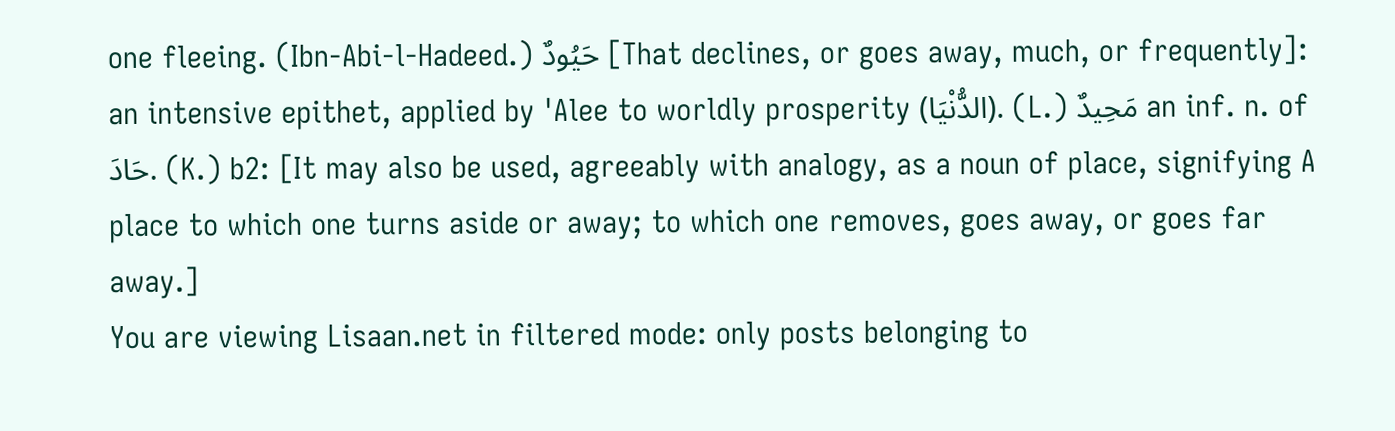one fleeing. (Ibn-Abi-l-Hadeed.) حَيُودٌ [That declines, or goes away, much, or frequently]: an intensive epithet, applied by 'Alee to worldly prosperity (الدُّنْيَا). (L.) مَحِيدٌ an inf. n. of حَادَ. (K.) b2: [It may also be used, agreeably with analogy, as a noun of place, signifying A place to which one turns aside or away; to which one removes, goes away, or goes far away.]
You are viewing Lisaan.net in filtered mode: only posts belonging to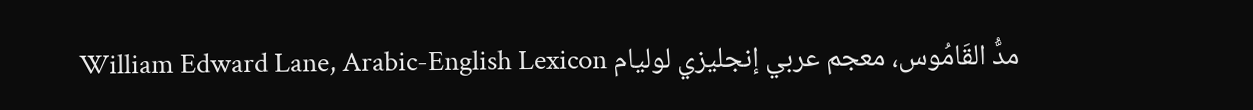William Edward Lane, Arabic-English Lexicon مدُّ القَامُوس، معجم عربي إنجليزي لوليام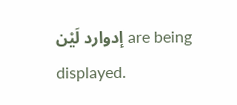إدوارد لَيْن are being displayed.